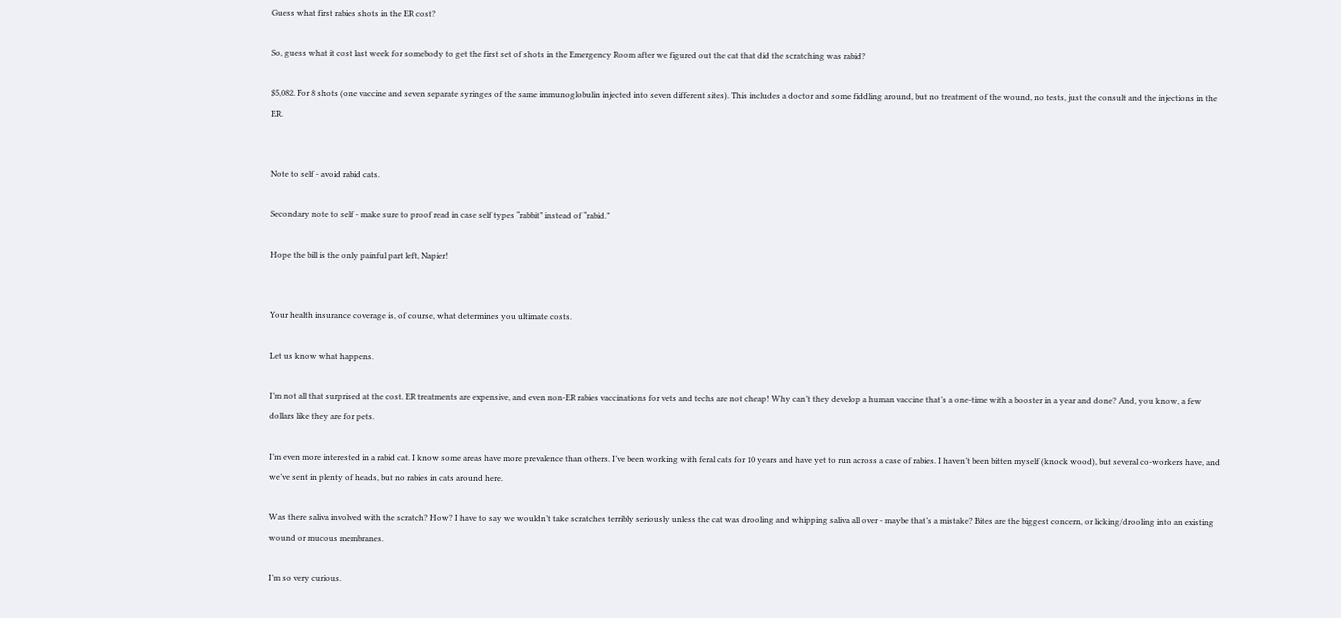Guess what first rabies shots in the ER cost?

So, guess what it cost last week for somebody to get the first set of shots in the Emergency Room after we figured out the cat that did the scratching was rabid?

$5,082. For 8 shots (one vaccine and seven separate syringes of the same immunoglobulin injected into seven different sites). This includes a doctor and some fiddling around, but no treatment of the wound, no tests, just the consult and the injections in the ER.


Note to self - avoid rabid cats.

Secondary note to self - make sure to proof read in case self types “rabbit” instead of “rabid.”

Hope the bill is the only painful part left, Napier!


Your health insurance coverage is, of course, what determines you ultimate costs.

Let us know what happens.

I’m not all that surprised at the cost. ER treatments are expensive, and even non-ER rabies vaccinations for vets and techs are not cheap! Why can’t they develop a human vaccine that’s a one-time with a booster in a year and done? And, you know, a few dollars like they are for pets.

I’m even more interested in a rabid cat. I know some areas have more prevalence than others. I’ve been working with feral cats for 10 years and have yet to run across a case of rabies. I haven’t been bitten myself (knock wood), but several co-workers have, and we’ve sent in plenty of heads, but no rabies in cats around here.

Was there saliva involved with the scratch? How? I have to say we wouldn’t take scratches terribly seriously unless the cat was drooling and whipping saliva all over - maybe that’s a mistake? Bites are the biggest concern, or licking/drooling into an existing wound or mucous membranes.

I’m so very curious.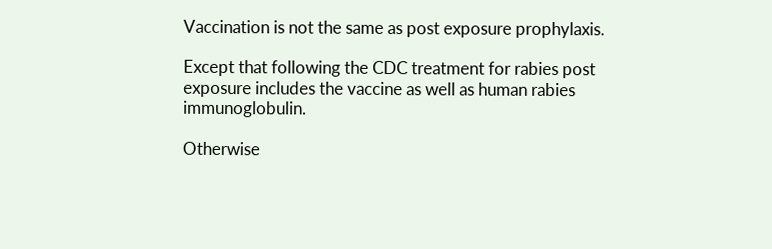Vaccination is not the same as post exposure prophylaxis.

Except that following the CDC treatment for rabies post exposure includes the vaccine as well as human rabies immunoglobulin.

Otherwise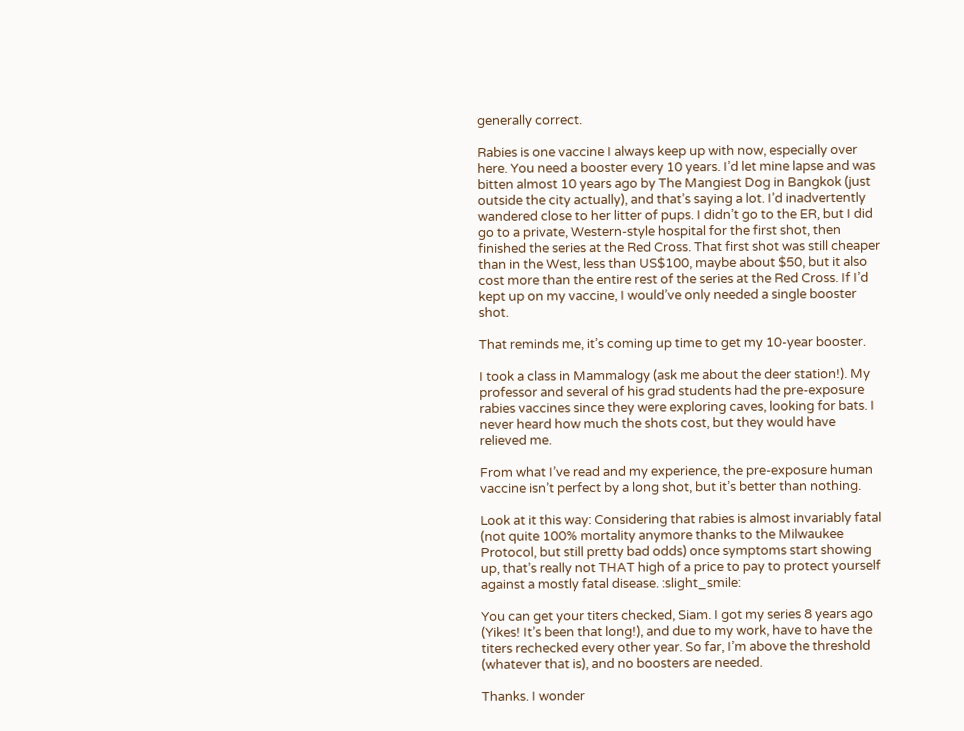generally correct.

Rabies is one vaccine I always keep up with now, especially over here. You need a booster every 10 years. I’d let mine lapse and was bitten almost 10 years ago by The Mangiest Dog in Bangkok (just outside the city actually), and that’s saying a lot. I’d inadvertently wandered close to her litter of pups. I didn’t go to the ER, but I did go to a private, Western-style hospital for the first shot, then finished the series at the Red Cross. That first shot was still cheaper than in the West, less than US$100, maybe about $50, but it also cost more than the entire rest of the series at the Red Cross. If I’d kept up on my vaccine, I would’ve only needed a single booster shot.

That reminds me, it’s coming up time to get my 10-year booster.

I took a class in Mammalogy (ask me about the deer station!). My professor and several of his grad students had the pre-exposure rabies vaccines since they were exploring caves, looking for bats. I never heard how much the shots cost, but they would have relieved me.

From what I’ve read and my experience, the pre-exposure human vaccine isn’t perfect by a long shot, but it’s better than nothing.

Look at it this way: Considering that rabies is almost invariably fatal (not quite 100% mortality anymore thanks to the Milwaukee Protocol, but still pretty bad odds) once symptoms start showing up, that’s really not THAT high of a price to pay to protect yourself against a mostly fatal disease. :slight_smile:

You can get your titers checked, Siam. I got my series 8 years ago (Yikes! It’s been that long!), and due to my work, have to have the titers rechecked every other year. So far, I’m above the threshold (whatever that is), and no boosters are needed.

Thanks. I wonder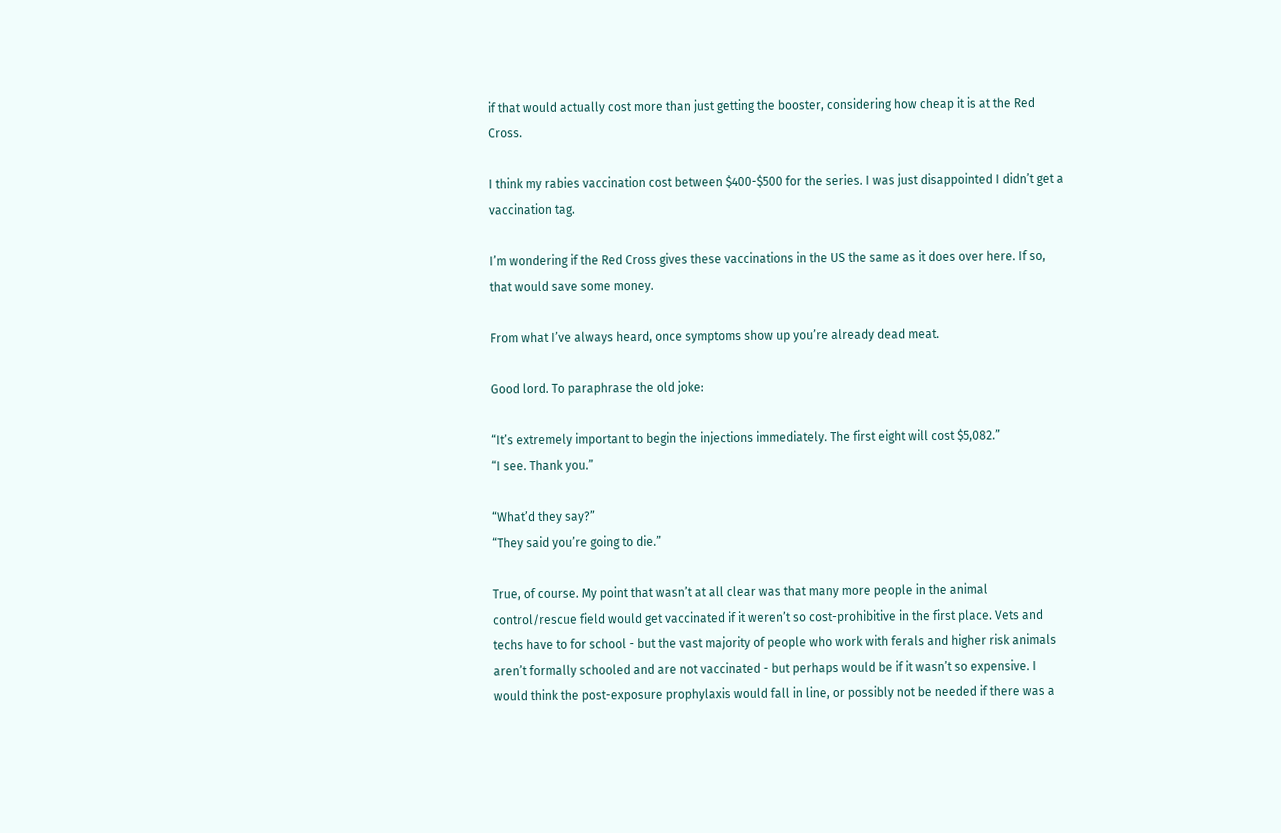if that would actually cost more than just getting the booster, considering how cheap it is at the Red Cross.

I think my rabies vaccination cost between $400-$500 for the series. I was just disappointed I didn’t get a vaccination tag.

I’m wondering if the Red Cross gives these vaccinations in the US the same as it does over here. If so, that would save some money.

From what I’ve always heard, once symptoms show up you’re already dead meat.

Good lord. To paraphrase the old joke:

“It’s extremely important to begin the injections immediately. The first eight will cost $5,082.”
“I see. Thank you.”

“What’d they say?”
“They said you’re going to die.”

True, of course. My point that wasn’t at all clear was that many more people in the animal control/rescue field would get vaccinated if it weren’t so cost-prohibitive in the first place. Vets and techs have to for school - but the vast majority of people who work with ferals and higher risk animals aren’t formally schooled and are not vaccinated - but perhaps would be if it wasn’t so expensive. I would think the post-exposure prophylaxis would fall in line, or possibly not be needed if there was a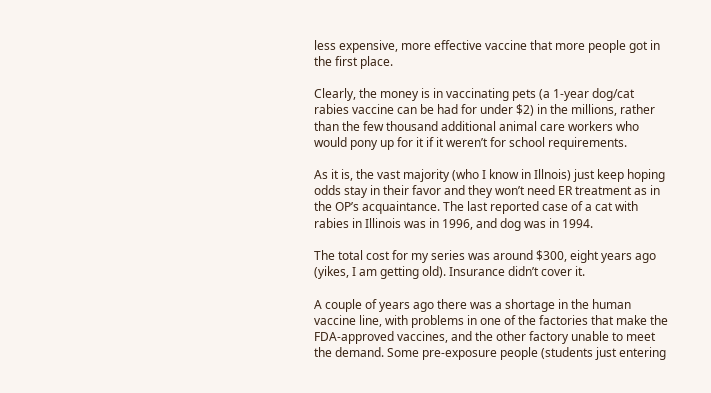less expensive, more effective vaccine that more people got in the first place.

Clearly, the money is in vaccinating pets (a 1-year dog/cat rabies vaccine can be had for under $2) in the millions, rather than the few thousand additional animal care workers who would pony up for it if it weren’t for school requirements.

As it is, the vast majority (who I know in Illnois) just keep hoping odds stay in their favor and they won’t need ER treatment as in the OP’s acquaintance. The last reported case of a cat with rabies in Illinois was in 1996, and dog was in 1994.

The total cost for my series was around $300, eight years ago (yikes, I am getting old). Insurance didn’t cover it.

A couple of years ago there was a shortage in the human vaccine line, with problems in one of the factories that make the FDA-approved vaccines, and the other factory unable to meet the demand. Some pre-exposure people (students just entering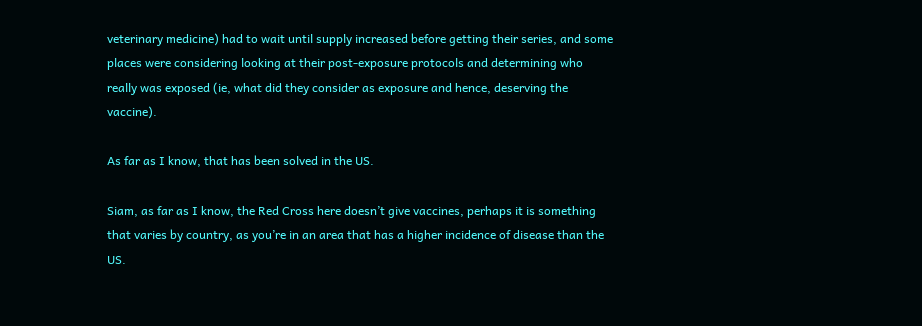veterinary medicine) had to wait until supply increased before getting their series, and some places were considering looking at their post-exposure protocols and determining who really was exposed (ie, what did they consider as exposure and hence, deserving the vaccine).

As far as I know, that has been solved in the US.

Siam, as far as I know, the Red Cross here doesn’t give vaccines, perhaps it is something that varies by country, as you’re in an area that has a higher incidence of disease than the US.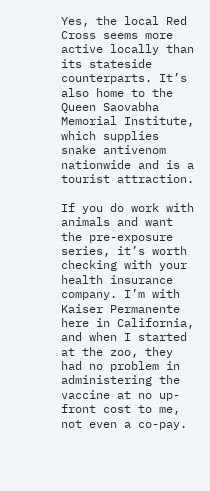Yes, the local Red Cross seems more active locally than its stateside counterparts. It’s also home to the Queen Saovabha Memorial Institute, which supplies snake antivenom nationwide and is a tourist attraction.

If you do work with animals and want the pre-exposure series, it’s worth checking with your health insurance company. I’m with Kaiser Permanente here in California, and when I started at the zoo, they had no problem in administering the vaccine at no up-front cost to me, not even a co-pay.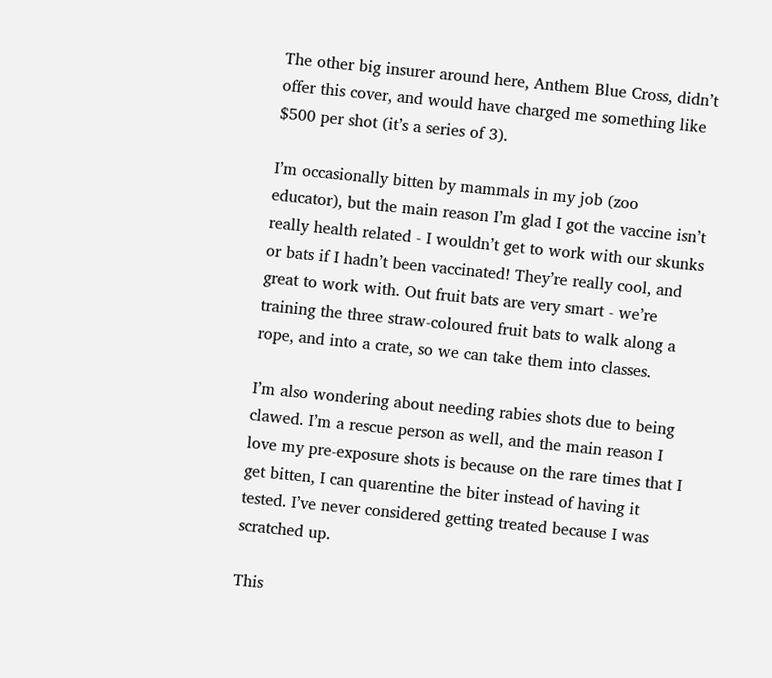The other big insurer around here, Anthem Blue Cross, didn’t offer this cover, and would have charged me something like $500 per shot (it’s a series of 3).

I’m occasionally bitten by mammals in my job (zoo educator), but the main reason I’m glad I got the vaccine isn’t really health related - I wouldn’t get to work with our skunks or bats if I hadn’t been vaccinated! They’re really cool, and great to work with. Out fruit bats are very smart - we’re training the three straw-coloured fruit bats to walk along a rope, and into a crate, so we can take them into classes.

I’m also wondering about needing rabies shots due to being clawed. I’m a rescue person as well, and the main reason I love my pre-exposure shots is because on the rare times that I get bitten, I can quarentine the biter instead of having it tested. I’ve never considered getting treated because I was scratched up.

This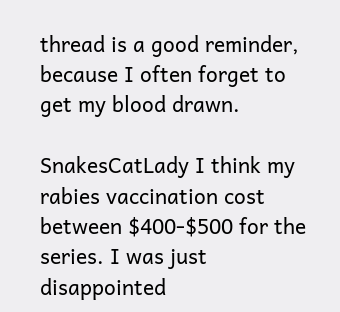thread is a good reminder, because I often forget to get my blood drawn.

SnakesCatLady I think my rabies vaccination cost between $400-$500 for the series. I was just disappointed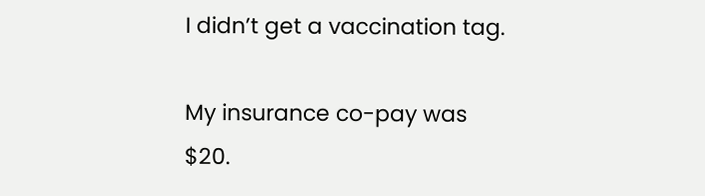I didn’t get a vaccination tag.

My insurance co-pay was $20.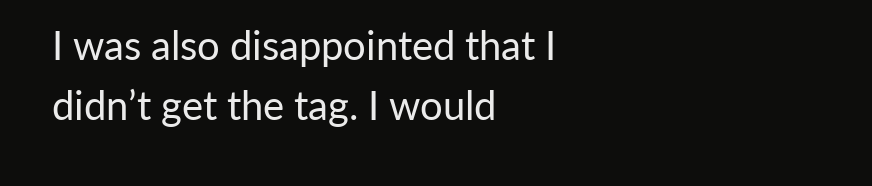I was also disappointed that I didn’t get the tag. I would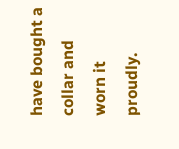have bought a collar and worn it proudly.